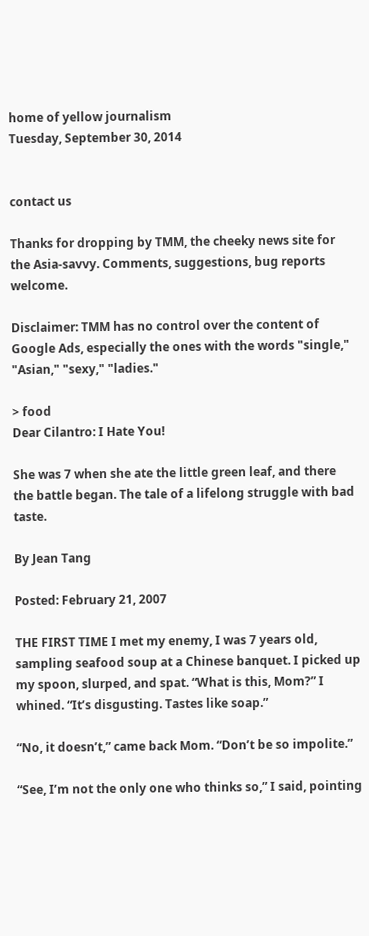home of yellow journalism
Tuesday, September 30, 2014


contact us

Thanks for dropping by TMM, the cheeky news site for the Asia-savvy. Comments, suggestions, bug reports welcome.

Disclaimer: TMM has no control over the content of Google Ads, especially the ones with the words "single," "Asian," "sexy," "ladies."

> food
Dear Cilantro: I Hate You!

She was 7 when she ate the little green leaf, and there the battle began. The tale of a lifelong struggle with bad taste.

By Jean Tang

Posted: February 21, 2007

THE FIRST TIME I met my enemy, I was 7 years old, sampling seafood soup at a Chinese banquet. I picked up my spoon, slurped, and spat. “What is this, Mom?” I whined. “It’s disgusting. Tastes like soap.”

“No, it doesn’t,” came back Mom. “Don’t be so impolite.”

“See, I’m not the only one who thinks so,” I said, pointing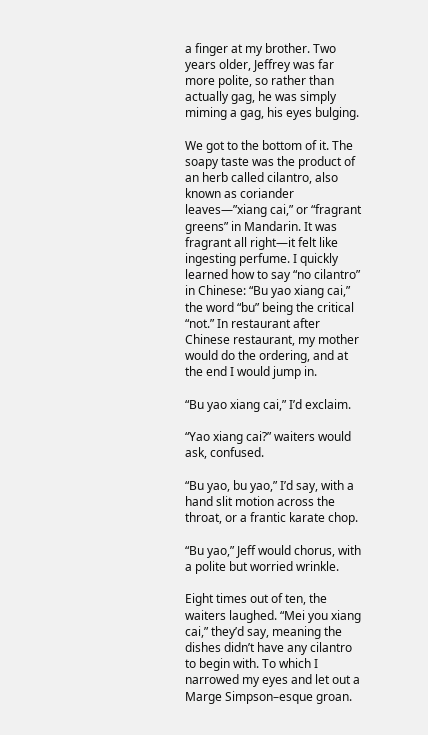a finger at my brother. Two years older, Jeffrey was far more polite, so rather than actually gag, he was simply miming a gag, his eyes bulging.

We got to the bottom of it. The soapy taste was the product of an herb called cilantro, also known as coriander leaves—”xiang cai,” or “fragrant greens” in Mandarin. It was fragrant all right—it felt like ingesting perfume. I quickly learned how to say “no cilantro” in Chinese: “Bu yao xiang cai,” the word “bu” being the critical “not.” In restaurant after Chinese restaurant, my mother would do the ordering, and at the end I would jump in.

“Bu yao xiang cai,” I’d exclaim.

“Yao xiang cai?” waiters would ask, confused.

“Bu yao, bu yao,” I’d say, with a hand slit motion across the throat, or a frantic karate chop.

“Bu yao,” Jeff would chorus, with a polite but worried wrinkle.

Eight times out of ten, the waiters laughed. “Mei you xiang cai,” they’d say, meaning the dishes didn’t have any cilantro to begin with. To which I narrowed my eyes and let out a Marge Simpson–esque groan.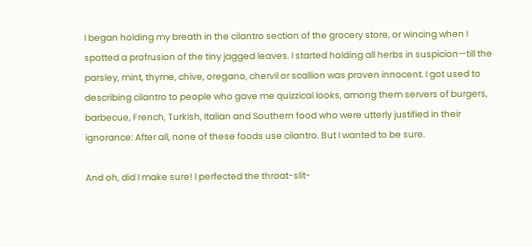I began holding my breath in the cilantro section of the grocery store, or wincing when I spotted a profrusion of the tiny jagged leaves. I started holding all herbs in suspicion—till the parsley, mint, thyme, chive, oregano, chervil or scallion was proven innocent. I got used to describing cilantro to people who gave me quizzical looks, among them servers of burgers, barbecue, French, Turkish, Italian and Southern food who were utterly justified in their ignorance: After all, none of these foods use cilantro. But I wanted to be sure.

And oh, did I make sure! I perfected the throat-slit-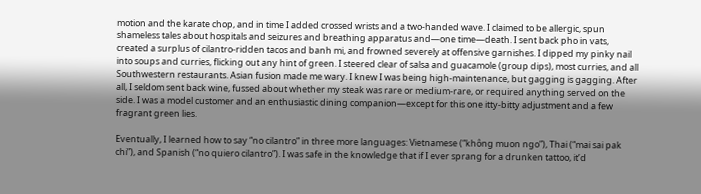motion and the karate chop, and in time I added crossed wrists and a two-handed wave. I claimed to be allergic, spun shameless tales about hospitals and seizures and breathing apparatus and—one time—death. I sent back pho in vats, created a surplus of cilantro-ridden tacos and banh mi, and frowned severely at offensive garnishes. I dipped my pinky nail into soups and curries, flicking out any hint of green. I steered clear of salsa and guacamole (group dips), most curries, and all Southwestern restaurants. Asian fusion made me wary. I knew I was being high-maintenance, but gagging is gagging. After all, I seldom sent back wine, fussed about whether my steak was rare or medium-rare, or required anything served on the side. I was a model customer and an enthusiastic dining companion—except for this one itty-bitty adjustment and a few fragrant green lies.

Eventually, I learned how to say “no cilantro” in three more languages: Vietnamese (“không muon ngo”), Thai (“mai sai pak chi”), and Spanish (“no quiero cilantro”). I was safe in the knowledge that if I ever sprang for a drunken tattoo, it’d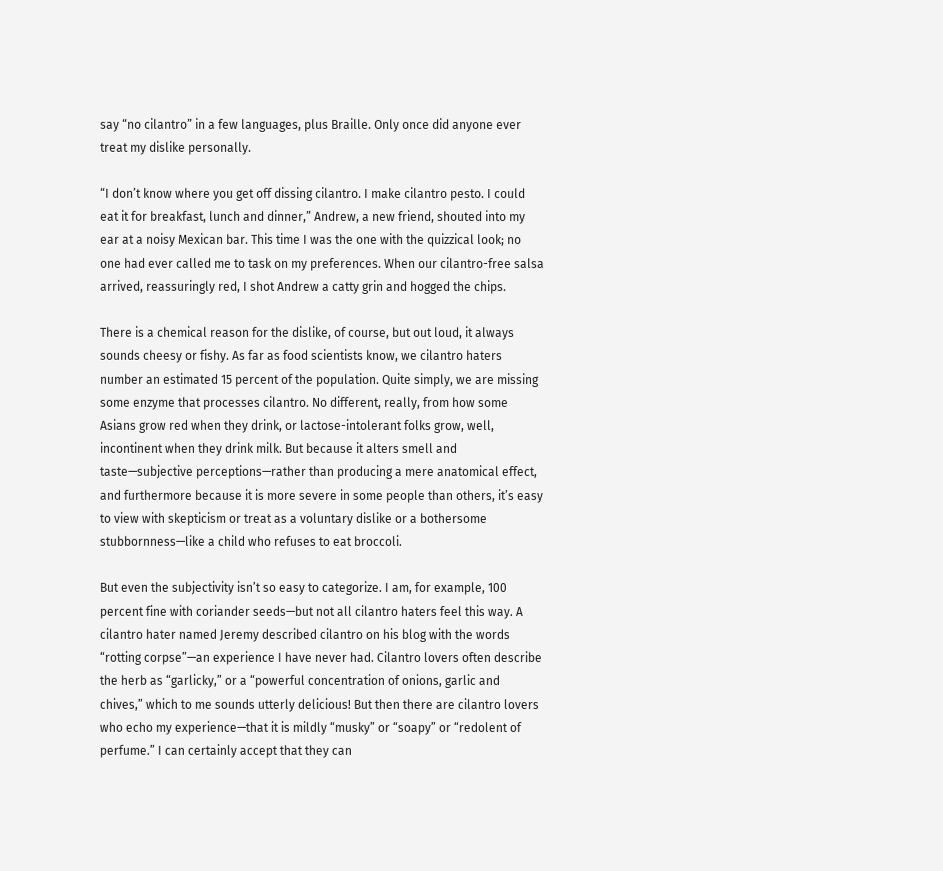say “no cilantro” in a few languages, plus Braille. Only once did anyone ever treat my dislike personally.

“I don’t know where you get off dissing cilantro. I make cilantro pesto. I could eat it for breakfast, lunch and dinner,” Andrew, a new friend, shouted into my ear at a noisy Mexican bar. This time I was the one with the quizzical look; no one had ever called me to task on my preferences. When our cilantro-free salsa arrived, reassuringly red, I shot Andrew a catty grin and hogged the chips.

There is a chemical reason for the dislike, of course, but out loud, it always sounds cheesy or fishy. As far as food scientists know, we cilantro haters number an estimated 15 percent of the population. Quite simply, we are missing some enzyme that processes cilantro. No different, really, from how some Asians grow red when they drink, or lactose-intolerant folks grow, well, incontinent when they drink milk. But because it alters smell and taste—subjective perceptions—rather than producing a mere anatomical effect, and furthermore because it is more severe in some people than others, it’s easy to view with skepticism or treat as a voluntary dislike or a bothersome stubbornness—like a child who refuses to eat broccoli.

But even the subjectivity isn’t so easy to categorize. I am, for example, 100 percent fine with coriander seeds—but not all cilantro haters feel this way. A cilantro hater named Jeremy described cilantro on his blog with the words “rotting corpse”—an experience I have never had. Cilantro lovers often describe the herb as “garlicky,” or a “powerful concentration of onions, garlic and chives,” which to me sounds utterly delicious! But then there are cilantro lovers who echo my experience—that it is mildly “musky” or “soapy” or “redolent of perfume.” I can certainly accept that they can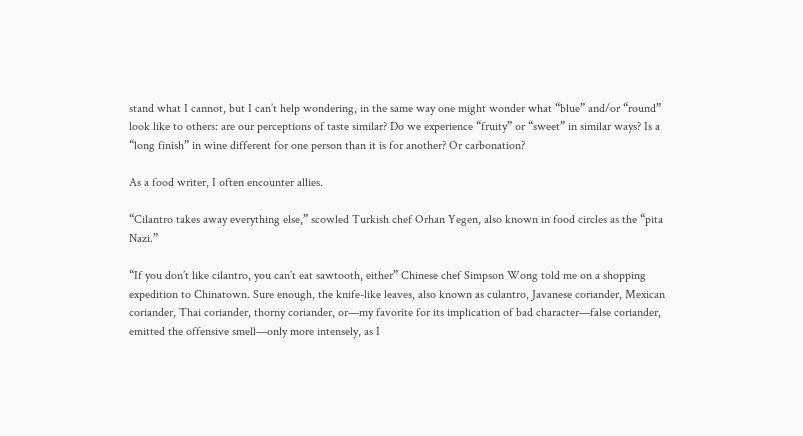stand what I cannot, but I can’t help wondering, in the same way one might wonder what “blue” and/or “round” look like to others: are our perceptions of taste similar? Do we experience “fruity” or “sweet” in similar ways? Is a “long finish” in wine different for one person than it is for another? Or carbonation?

As a food writer, I often encounter allies.

“Cilantro takes away everything else,” scowled Turkish chef Orhan Yegen, also known in food circles as the “pita Nazi.”

“If you don’t like cilantro, you can’t eat sawtooth, either” Chinese chef Simpson Wong told me on a shopping expedition to Chinatown. Sure enough, the knife-like leaves, also known as culantro, Javanese coriander, Mexican coriander, Thai coriander, thorny coriander, or—my favorite for its implication of bad character—false coriander, emitted the offensive smell—only more intensely, as I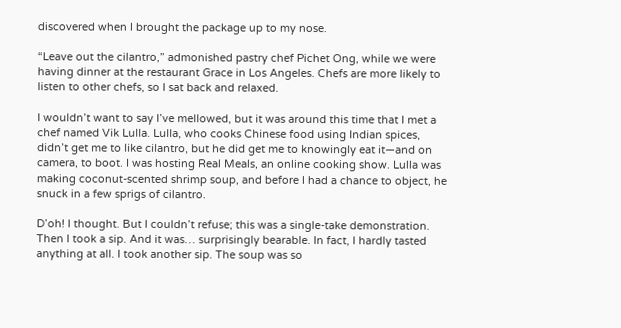discovered when I brought the package up to my nose.

“Leave out the cilantro,” admonished pastry chef Pichet Ong, while we were having dinner at the restaurant Grace in Los Angeles. Chefs are more likely to listen to other chefs, so I sat back and relaxed.

I wouldn’t want to say I’ve mellowed, but it was around this time that I met a chef named Vik Lulla. Lulla, who cooks Chinese food using Indian spices, didn’t get me to like cilantro, but he did get me to knowingly eat it—and on camera, to boot. I was hosting Real Meals, an online cooking show. Lulla was making coconut-scented shrimp soup, and before I had a chance to object, he snuck in a few sprigs of cilantro.

D’oh! I thought. But I couldn’t refuse; this was a single-take demonstration. Then I took a sip. And it was… surprisingly bearable. In fact, I hardly tasted anything at all. I took another sip. The soup was so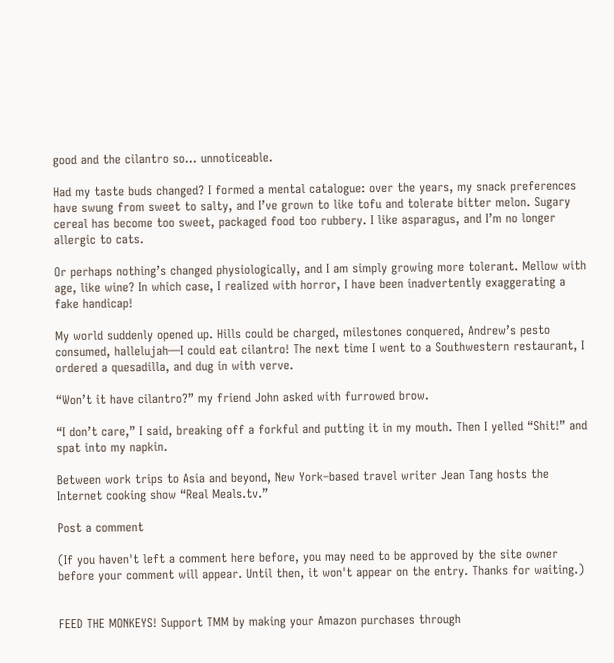good and the cilantro so… unnoticeable.

Had my taste buds changed? I formed a mental catalogue: over the years, my snack preferences have swung from sweet to salty, and I’ve grown to like tofu and tolerate bitter melon. Sugary cereal has become too sweet, packaged food too rubbery. I like asparagus, and I’m no longer allergic to cats.

Or perhaps nothing’s changed physiologically, and I am simply growing more tolerant. Mellow with age, like wine? In which case, I realized with horror, I have been inadvertently exaggerating a fake handicap!

My world suddenly opened up. Hills could be charged, milestones conquered, Andrew’s pesto consumed, hallelujah—I could eat cilantro! The next time I went to a Southwestern restaurant, I ordered a quesadilla, and dug in with verve.

“Won’t it have cilantro?” my friend John asked with furrowed brow.

“I don’t care,” I said, breaking off a forkful and putting it in my mouth. Then I yelled “Shit!” and spat into my napkin.

Between work trips to Asia and beyond, New York–based travel writer Jean Tang hosts the Internet cooking show “Real Meals.tv.”

Post a comment

(If you haven't left a comment here before, you may need to be approved by the site owner before your comment will appear. Until then, it won't appear on the entry. Thanks for waiting.)


FEED THE MONKEYS! Support TMM by making your Amazon purchases through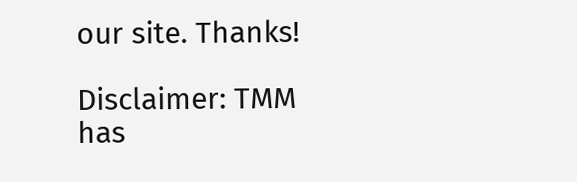our site. Thanks!

Disclaimer: TMM has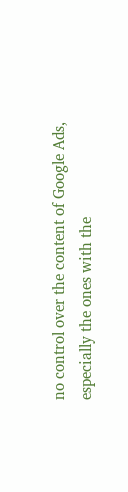no control over the content of Google Ads, especially the ones with the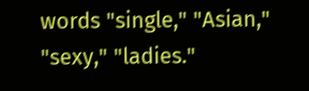words "single," "Asian," "sexy," "ladies."